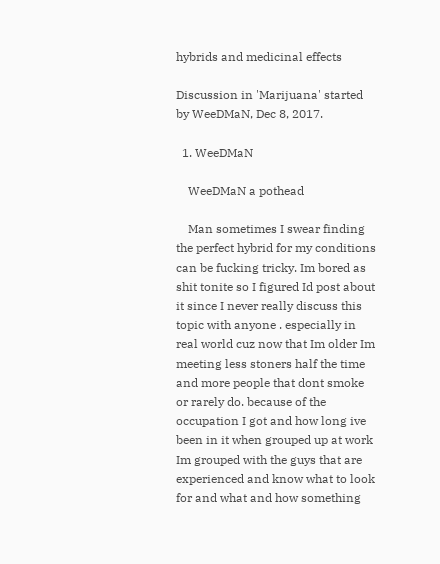hybrids and medicinal effects

Discussion in 'Marijuana' started by WeeDMaN, Dec 8, 2017.

  1. WeeDMaN

    WeeDMaN a pothead

    Man sometimes I swear finding the perfect hybrid for my conditions can be fucking tricky. Im bored as shit tonite so I figured Id post about it since I never really discuss this topic with anyone . especially in real world cuz now that Im older Im meeting less stoners half the time and more people that dont smoke or rarely do. because of the occupation I got and how long ive been in it when grouped up at work Im grouped with the guys that are experienced and know what to look for and what and how something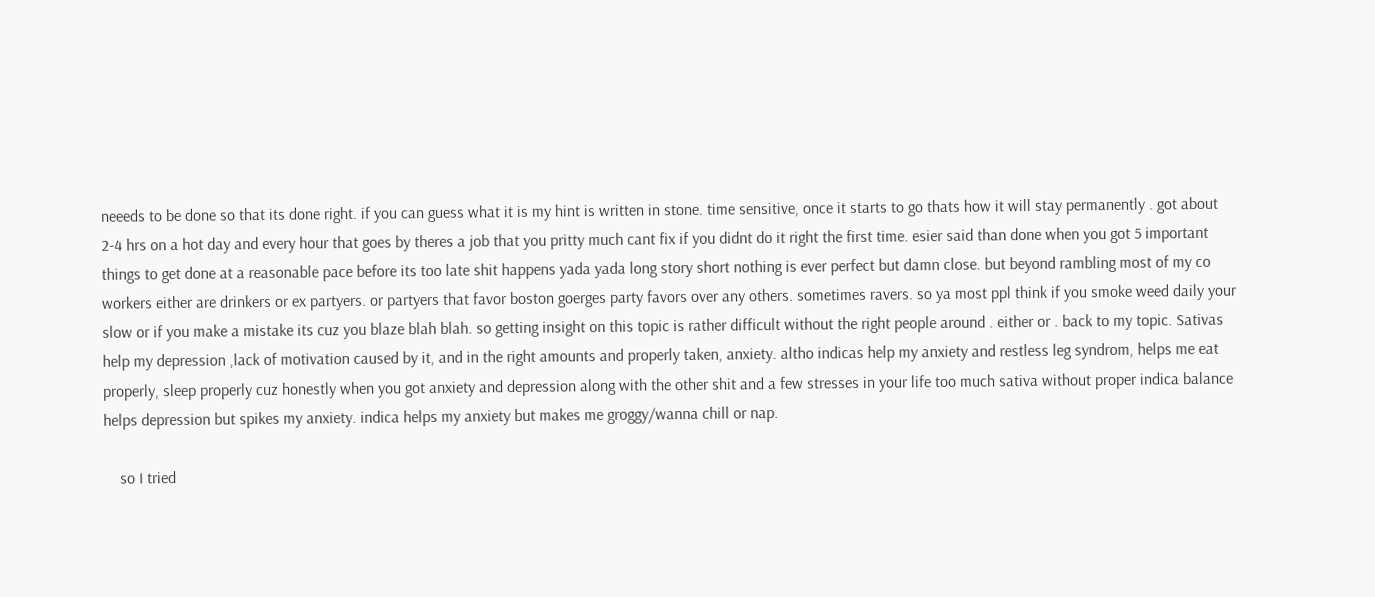neeeds to be done so that its done right. if you can guess what it is my hint is written in stone. time sensitive, once it starts to go thats how it will stay permanently . got about 2-4 hrs on a hot day and every hour that goes by theres a job that you pritty much cant fix if you didnt do it right the first time. esier said than done when you got 5 important things to get done at a reasonable pace before its too late shit happens yada yada long story short nothing is ever perfect but damn close. but beyond rambling most of my co workers either are drinkers or ex partyers. or partyers that favor boston goerges party favors over any others. sometimes ravers. so ya most ppl think if you smoke weed daily your slow or if you make a mistake its cuz you blaze blah blah. so getting insight on this topic is rather difficult without the right people around . either or . back to my topic. Sativas help my depression ,lack of motivation caused by it, and in the right amounts and properly taken, anxiety. altho indicas help my anxiety and restless leg syndrom, helps me eat properly, sleep properly cuz honestly when you got anxiety and depression along with the other shit and a few stresses in your life too much sativa without proper indica balance helps depression but spikes my anxiety. indica helps my anxiety but makes me groggy/wanna chill or nap.

    so I tried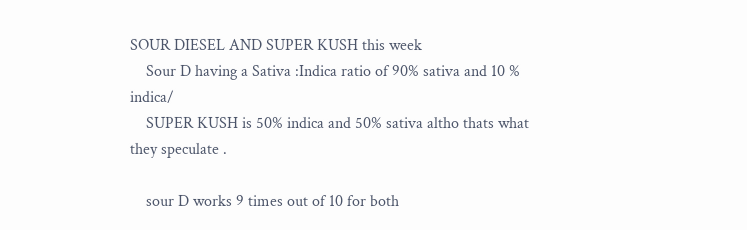SOUR DIESEL AND SUPER KUSH this week
    Sour D having a Sativa :Indica ratio of 90% sativa and 10 % indica/
    SUPER KUSH is 50% indica and 50% sativa altho thats what they speculate .

    sour D works 9 times out of 10 for both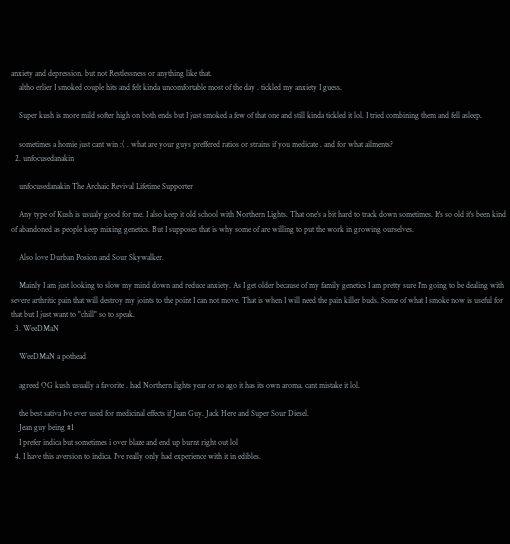anxiety and depression. but not Restlessness or anything like that.
    altho erlier I smoked couple hits and felt kinda uncomfortable most of the day . tickled my anxiety I guess.

    Super kush is more mild softer high on both ends but I just smoked a few of that one and still kinda tickled it lol. I tried combining them and fell asleep.

    sometimes a homie just cant win :( . what are your guys preffered ratios or strains if you medicate . and for what ailments?
  2. unfocusedanakin

    unfocusedanakin The Archaic Revival Lifetime Supporter

    Any type of Kush is usualy good for me. I also keep it old school with Northern Lights. That one's a bit hard to track down sometimes. It's so old it's been kind of abandoned as people keep mixing genetics. But I supposes that is why some of are willing to put the work in growing ourselves.

    Also love Durban Posion and Sour Skywalker.

    Mainly I am just looking to slow my mind down and reduce anxiety. As I get older because of my family genetics I am pretty sure I'm going to be dealing with severe arthritic pain that will destroy my joints to the point I can not move. That is when I will need the pain killer buds. Some of what I smoke now is useful for that but I just want to "chill" so to speak.
  3. WeeDMaN

    WeeDMaN a pothead

    agreed OG kush usually a favorite . had Northern lights year or so ago it has its own aroma. cant mistake it lol.

    the best sativa Ive ever used for medicinal effects if Jean Guy. Jack Here and Super Sour Diesel.
    Jean guy being #1
    I prefer indica but sometimes i over blaze and end up burnt right out lol
  4. I have this aversion to indica. I've really only had experience with it in edibles.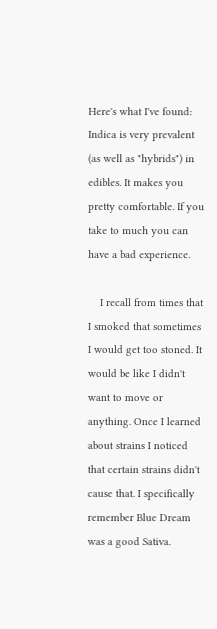Here's what I've found: Indica is very prevalent (as well as "hybrids") in edibles. It makes you pretty comfortable. If you take to much you can have a bad experience.

    I recall from times that I smoked that sometimes I would get too stoned. It would be like I didn't want to move or anything. Once I learned about strains I noticed that certain strains didn't cause that. I specifically remember Blue Dream was a good Sativa.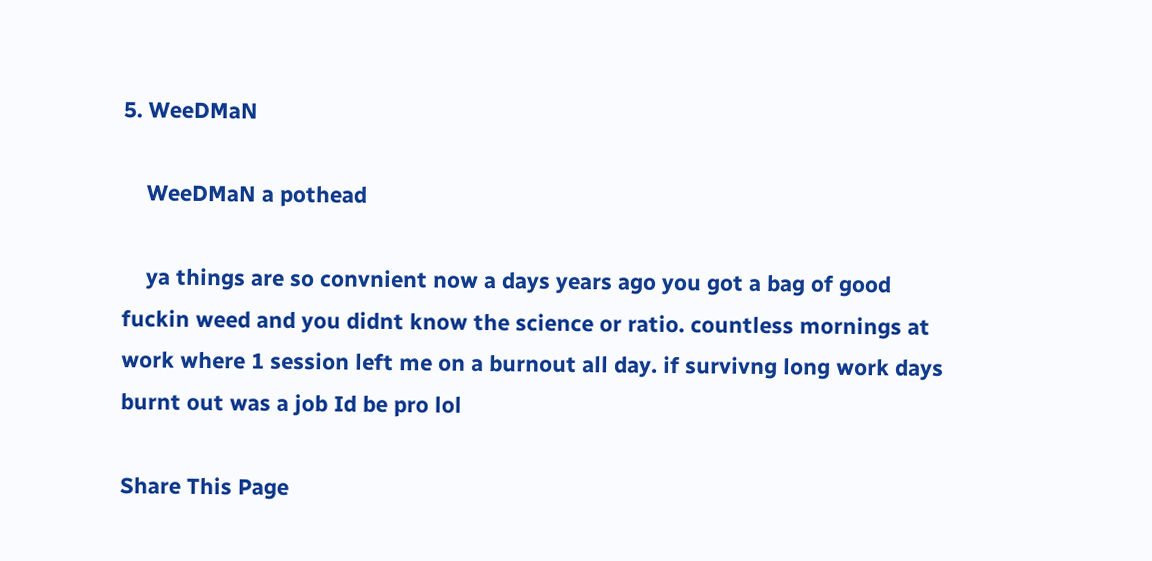5. WeeDMaN

    WeeDMaN a pothead

    ya things are so convnient now a days years ago you got a bag of good fuckin weed and you didnt know the science or ratio. countless mornings at work where 1 session left me on a burnout all day. if survivng long work days burnt out was a job Id be pro lol

Share This Page